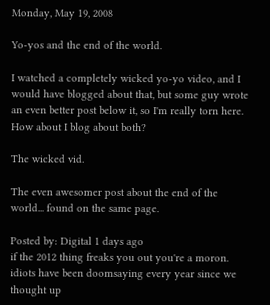Monday, May 19, 2008

Yo-yos and the end of the world.

I watched a completely wicked yo-yo video, and I would have blogged about that, but some guy wrote an even better post below it, so I'm really torn here. How about I blog about both?

The wicked vid.

The even awesomer post about the end of the world... found on the same page.

Posted by: Digital 1 days ago
if the 2012 thing freaks you out you're a moron. idiots have been doomsaying every year since we thought up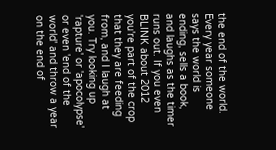the end of the world. Every year someone says the world is ending, sells a book, and laughs as the timer runs out. If you even BLINK about 2012 you're part of the crop that they are feeding from, and I laugh at you. Try looking up 'rapture' or 'apocolypse' or even 'end of the world' and throw a year on the end of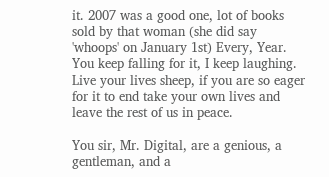it. 2007 was a good one, lot of books sold by that woman (she did say 'whoops' on January 1st) Every, Year. You keep falling for it, I keep laughing. Live your lives sheep, if you are so eager for it to end take your own lives and leave the rest of us in peace.

You sir, Mr. Digital, are a genious, a gentleman, and a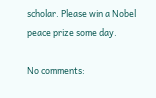scholar. Please win a Nobel peace prize some day.

No comments: